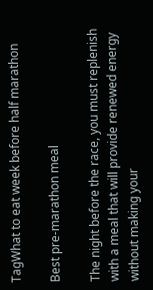TagWhat to eat week before half marathon

Best pre-marathon meal

The night before the race, you must replenish with a meal that will provide renewed energy without making your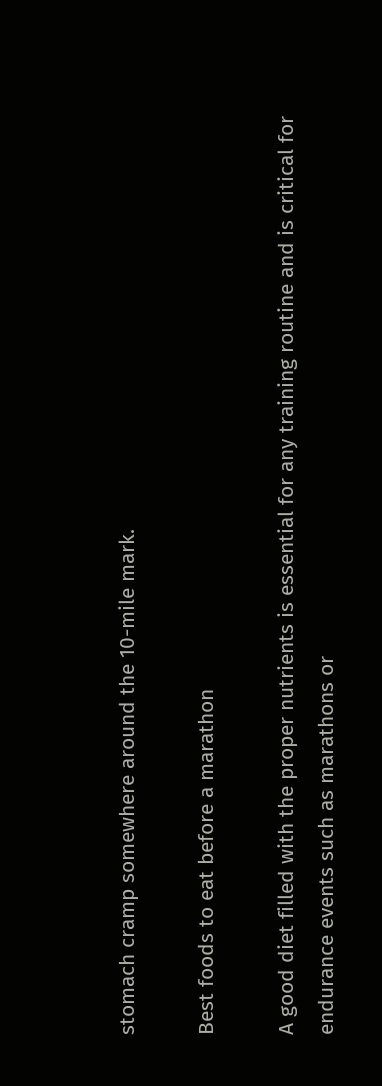stomach cramp somewhere around the 10-mile mark.

Best foods to eat before a marathon

A good diet filled with the proper nutrients is essential for any training routine and is critical for endurance events such as marathons or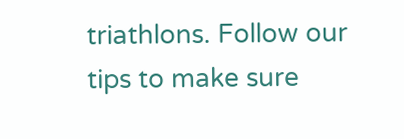triathlons. Follow our tips to make sure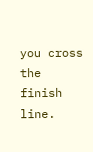you cross the finish line.